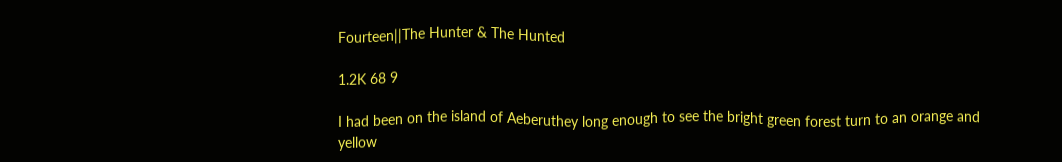Fourteen||The Hunter & The Hunted

1.2K 68 9

I had been on the island of Aeberuthey long enough to see the bright green forest turn to an orange and yellow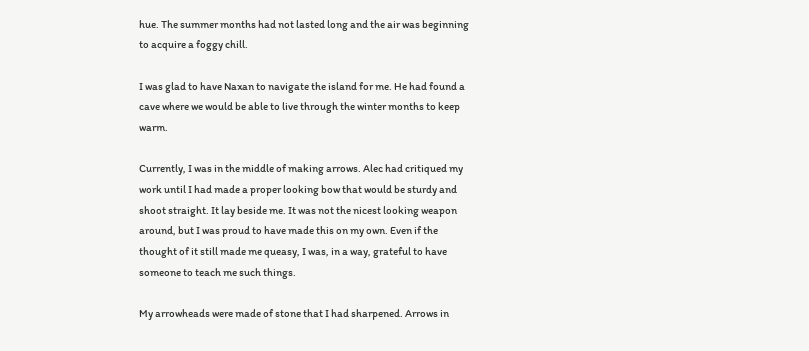hue. The summer months had not lasted long and the air was beginning to acquire a foggy chill.

I was glad to have Naxan to navigate the island for me. He had found a cave where we would be able to live through the winter months to keep warm.

Currently, I was in the middle of making arrows. Alec had critiqued my work until I had made a proper looking bow that would be sturdy and shoot straight. It lay beside me. It was not the nicest looking weapon around, but I was proud to have made this on my own. Even if the thought of it still made me queasy, I was, in a way, grateful to have someone to teach me such things.

My arrowheads were made of stone that I had sharpened. Arrows in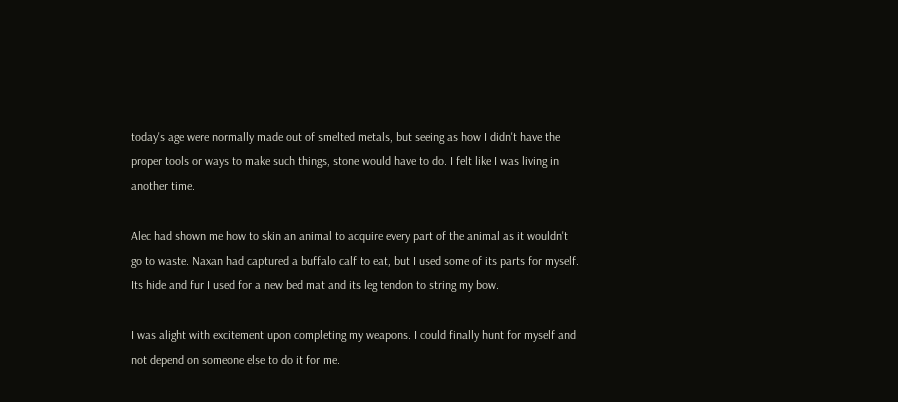today's age were normally made out of smelted metals, but seeing as how I didn't have the proper tools or ways to make such things, stone would have to do. I felt like I was living in another time.

Alec had shown me how to skin an animal to acquire every part of the animal as it wouldn't go to waste. Naxan had captured a buffalo calf to eat, but I used some of its parts for myself. Its hide and fur I used for a new bed mat and its leg tendon to string my bow.

I was alight with excitement upon completing my weapons. I could finally hunt for myself and not depend on someone else to do it for me.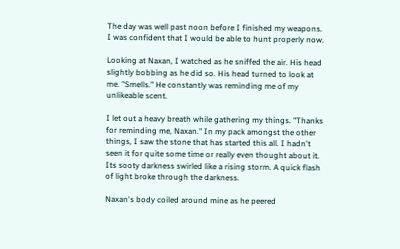The day was well past noon before I finished my weapons. I was confident that I would be able to hunt properly now.

Looking at Naxan, I watched as he sniffed the air. His head slightly bobbing as he did so. His head turned to look at me. "Smells." He constantly was reminding me of my unlikeable scent.

I let out a heavy breath while gathering my things. "Thanks for reminding me, Naxan." In my pack amongst the other things, I saw the stone that has started this all. I hadn't seen it for quite some time or really even thought about it. Its sooty darkness swirled like a rising storm. A quick flash of light broke through the darkness.

Naxan's body coiled around mine as he peered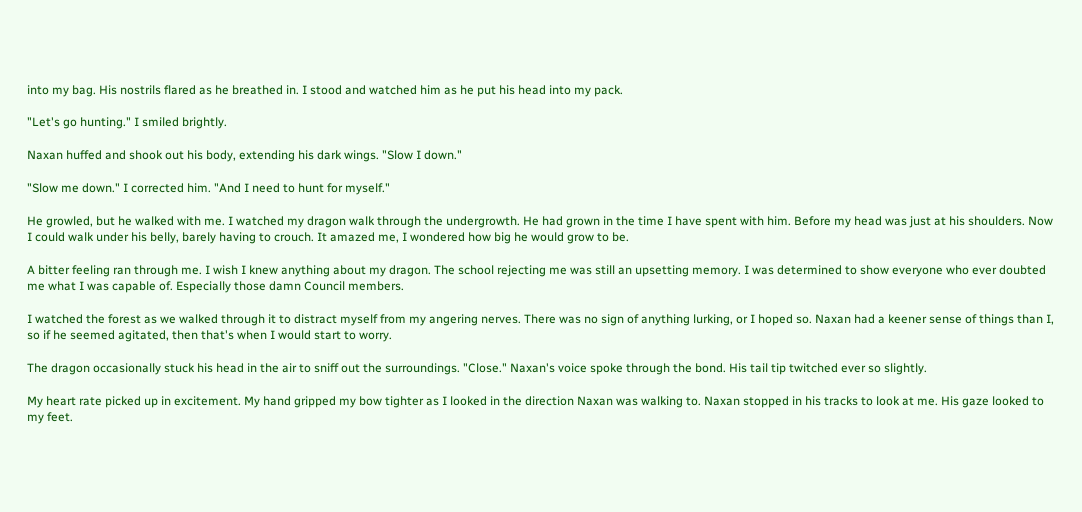into my bag. His nostrils flared as he breathed in. I stood and watched him as he put his head into my pack.

"Let's go hunting." I smiled brightly.

Naxan huffed and shook out his body, extending his dark wings. "Slow I down."

"Slow me down." I corrected him. "And I need to hunt for myself."

He growled, but he walked with me. I watched my dragon walk through the undergrowth. He had grown in the time I have spent with him. Before my head was just at his shoulders. Now I could walk under his belly, barely having to crouch. It amazed me, I wondered how big he would grow to be.

A bitter feeling ran through me. I wish I knew anything about my dragon. The school rejecting me was still an upsetting memory. I was determined to show everyone who ever doubted me what I was capable of. Especially those damn Council members.

I watched the forest as we walked through it to distract myself from my angering nerves. There was no sign of anything lurking, or I hoped so. Naxan had a keener sense of things than I, so if he seemed agitated, then that's when I would start to worry.

The dragon occasionally stuck his head in the air to sniff out the surroundings. "Close." Naxan's voice spoke through the bond. His tail tip twitched ever so slightly.

My heart rate picked up in excitement. My hand gripped my bow tighter as I looked in the direction Naxan was walking to. Naxan stopped in his tracks to look at me. His gaze looked to my feet.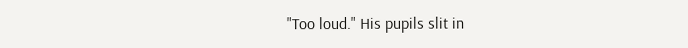"Too loud." His pupils slit in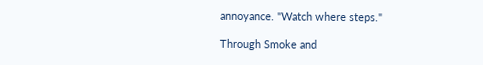annoyance. "Watch where steps."

Through Smoke and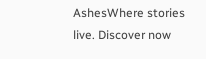AshesWhere stories live. Discover now